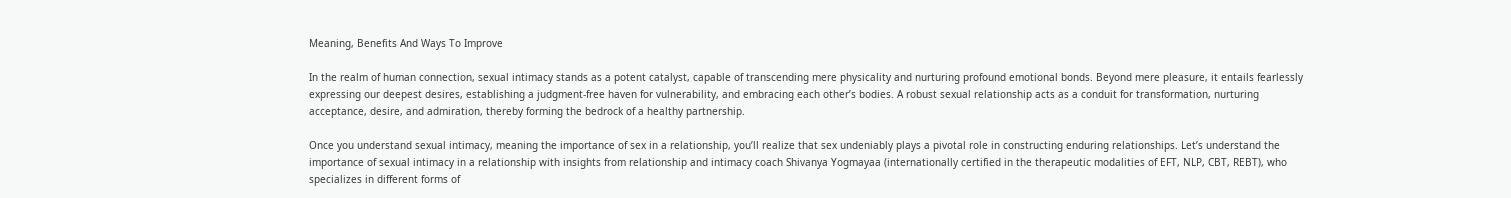Meaning, Benefits And Ways To Improve

In the realm of human connection, sexual intimacy stands as a potent catalyst, capable of transcending mere physicality and nurturing profound emotional bonds. Beyond mere pleasure, it entails fearlessly expressing our deepest desires, establishing a judgment-free haven for vulnerability, and embracing each other’s bodies. A robust sexual relationship acts as a conduit for transformation, nurturing acceptance, desire, and admiration, thereby forming the bedrock of a healthy partnership.

Once you understand sexual intimacy, meaning the importance of sex in a relationship, you’ll realize that sex undeniably plays a pivotal role in constructing enduring relationships. Let’s understand the importance of sexual intimacy in a relationship with insights from relationship and intimacy coach Shivanya Yogmayaa (internationally certified in the therapeutic modalities of EFT, NLP, CBT, REBT), who specializes in different forms of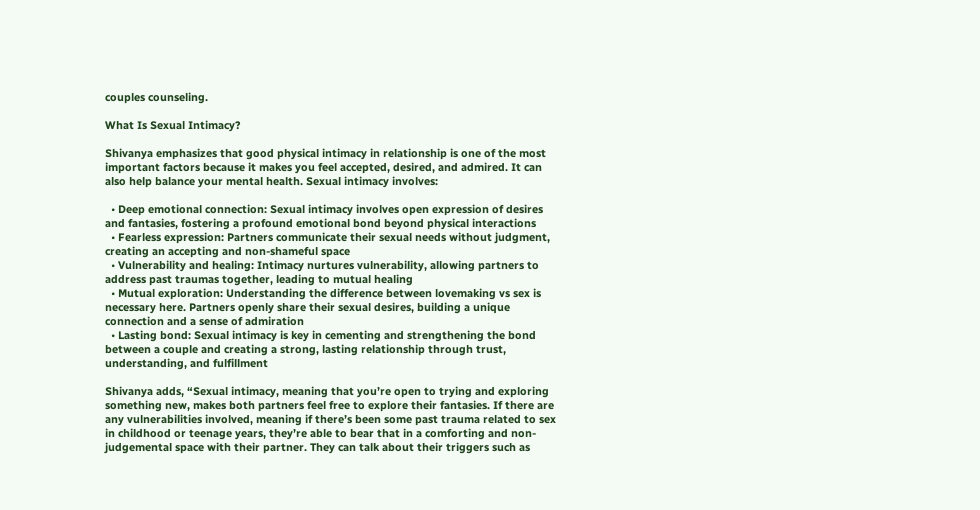couples counseling.

What Is Sexual Intimacy?

Shivanya emphasizes that good physical intimacy in relationship is one of the most important factors because it makes you feel accepted, desired, and admired. It can also help balance your mental health. Sexual intimacy involves:

  • Deep emotional connection: Sexual intimacy involves open expression of desires and fantasies, fostering a profound emotional bond beyond physical interactions
  • Fearless expression: Partners communicate their sexual needs without judgment, creating an accepting and non-shameful space
  • Vulnerability and healing: Intimacy nurtures vulnerability, allowing partners to address past traumas together, leading to mutual healing
  • Mutual exploration: Understanding the difference between lovemaking vs sex is necessary here. Partners openly share their sexual desires, building a unique connection and a sense of admiration
  • Lasting bond: Sexual intimacy is key in cementing and strengthening the bond between a couple and creating a strong, lasting relationship through trust, understanding, and fulfillment

Shivanya adds, “Sexual intimacy, meaning that you’re open to trying and exploring something new, makes both partners feel free to explore their fantasies. If there are any vulnerabilities involved, meaning if there’s been some past trauma related to sex in childhood or teenage years, they’re able to bear that in a comforting and non-judgemental space with their partner. They can talk about their triggers such as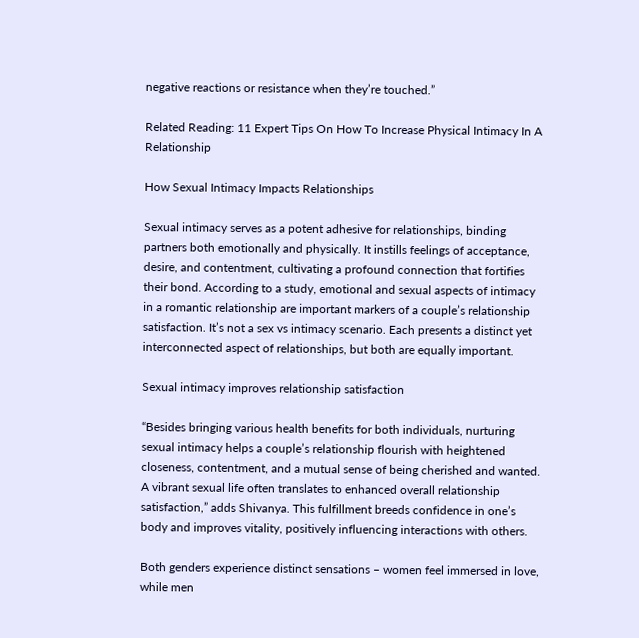negative reactions or resistance when they’re touched.”

Related Reading: 11 Expert Tips On How To Increase Physical Intimacy In A Relationship

How Sexual Intimacy Impacts Relationships

Sexual intimacy serves as a potent adhesive for relationships, binding partners both emotionally and physically. It instills feelings of acceptance, desire, and contentment, cultivating a profound connection that fortifies their bond. According to a study, emotional and sexual aspects of intimacy in a romantic relationship are important markers of a couple’s relationship satisfaction. It’s not a sex vs intimacy scenario. Each presents a distinct yet interconnected aspect of relationships, but both are equally important.

Sexual intimacy improves relationship satisfaction

“Besides bringing various health benefits for both individuals, nurturing sexual intimacy helps a couple’s relationship flourish with heightened closeness, contentment, and a mutual sense of being cherished and wanted. A vibrant sexual life often translates to enhanced overall relationship satisfaction,” adds Shivanya. This fulfillment breeds confidence in one’s body and improves vitality, positively influencing interactions with others.

Both genders experience distinct sensations – women feel immersed in love, while men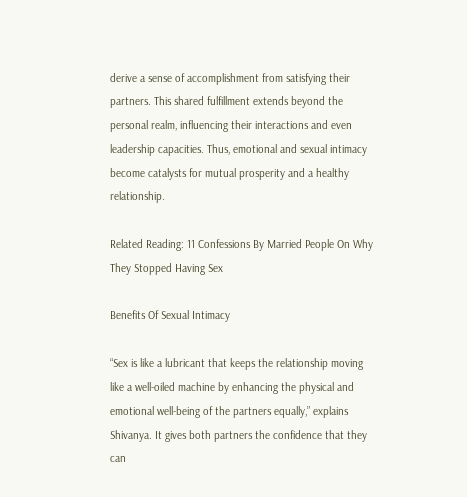derive a sense of accomplishment from satisfying their partners. This shared fulfillment extends beyond the personal realm, influencing their interactions and even leadership capacities. Thus, emotional and sexual intimacy become catalysts for mutual prosperity and a healthy relationship.

Related Reading: 11 Confessions By Married People On Why They Stopped Having Sex

Benefits Of Sexual Intimacy

“Sex is like a lubricant that keeps the relationship moving like a well-oiled machine by enhancing the physical and emotional well-being of the partners equally,” explains Shivanya. It gives both partners the confidence that they can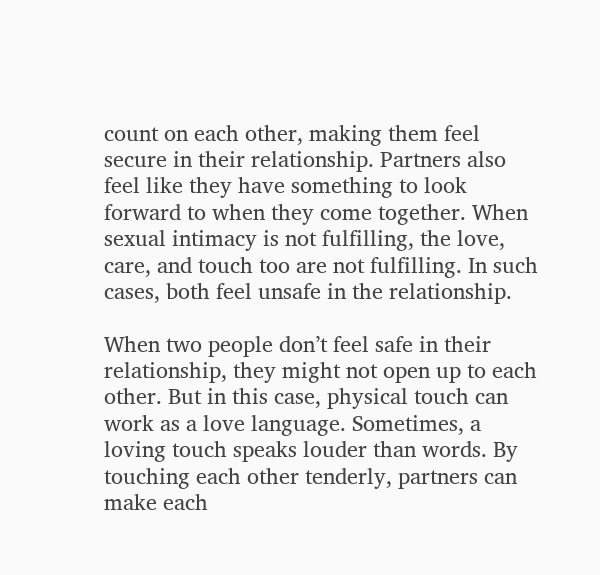count on each other, making them feel secure in their relationship. Partners also feel like they have something to look forward to when they come together. When sexual intimacy is not fulfilling, the love, care, and touch too are not fulfilling. In such cases, both feel unsafe in the relationship.

When two people don’t feel safe in their relationship, they might not open up to each other. But in this case, physical touch can work as a love language. Sometimes, a loving touch speaks louder than words. By touching each other tenderly, partners can make each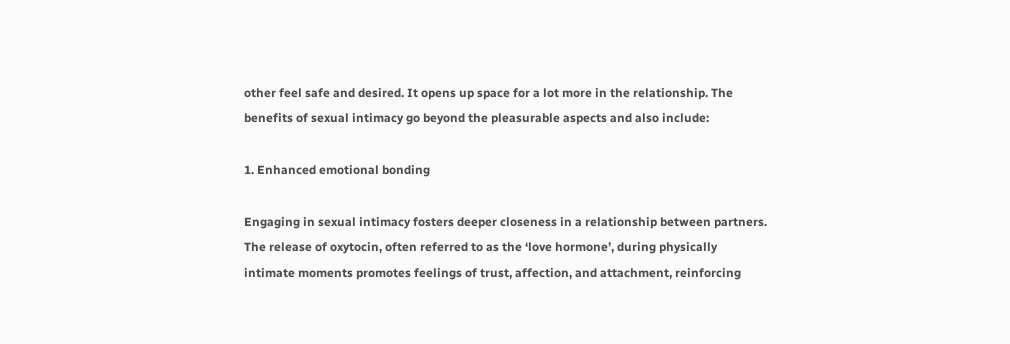other feel safe and desired. It opens up space for a lot more in the relationship. The benefits of sexual intimacy go beyond the pleasurable aspects and also include:

1. Enhanced emotional bonding

Engaging in sexual intimacy fosters deeper closeness in a relationship between partners. The release of oxytocin, often referred to as the ‘love hormone’, during physically intimate moments promotes feelings of trust, affection, and attachment, reinforcing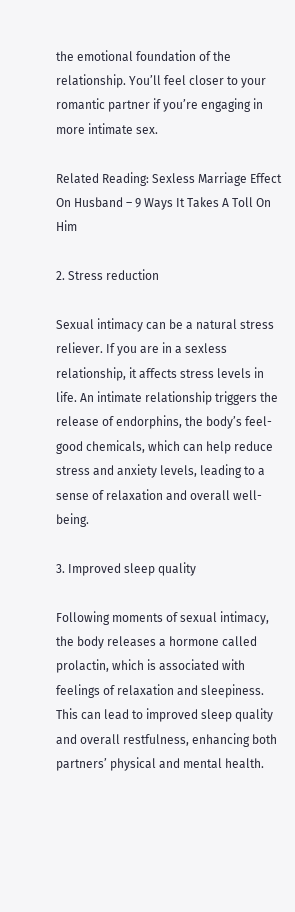the emotional foundation of the relationship. You’ll feel closer to your romantic partner if you’re engaging in more intimate sex.

Related Reading: Sexless Marriage Effect On Husband – 9 Ways It Takes A Toll On Him

2. Stress reduction

Sexual intimacy can be a natural stress reliever. If you are in a sexless relationship, it affects stress levels in life. An intimate relationship triggers the release of endorphins, the body’s feel-good chemicals, which can help reduce stress and anxiety levels, leading to a sense of relaxation and overall well-being.

3. Improved sleep quality

Following moments of sexual intimacy, the body releases a hormone called prolactin, which is associated with feelings of relaxation and sleepiness. This can lead to improved sleep quality and overall restfulness, enhancing both partners’ physical and mental health.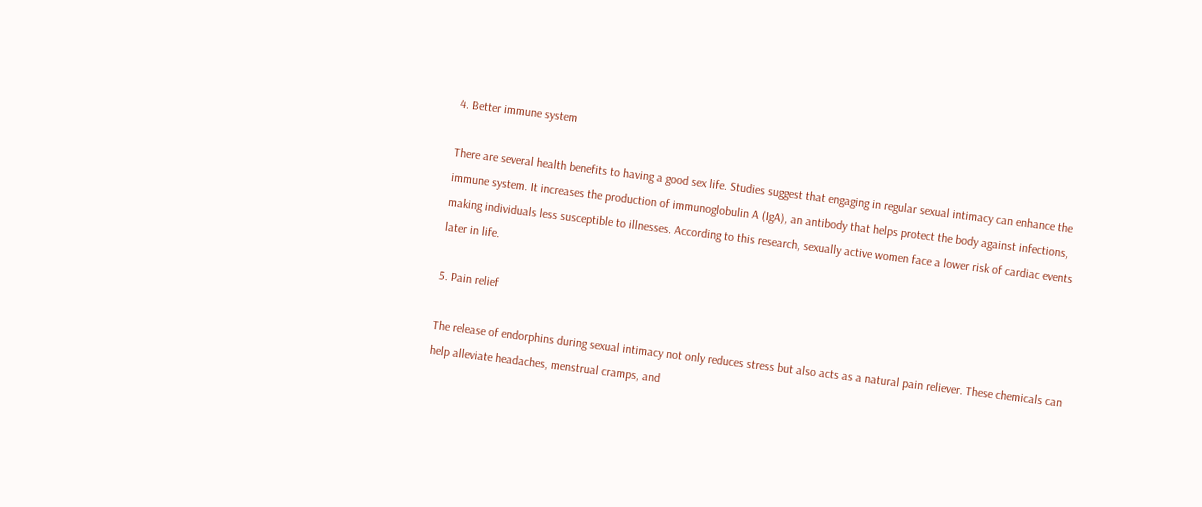4. Better immune system

There are several health benefits to having a good sex life. Studies suggest that engaging in regular sexual intimacy can enhance the immune system. It increases the production of immunoglobulin A (IgA), an antibody that helps protect the body against infections, making individuals less susceptible to illnesses. According to this research, sexually active women face a lower risk of cardiac events later in life.

5. Pain relief

The release of endorphins during sexual intimacy not only reduces stress but also acts as a natural pain reliever. These chemicals can help alleviate headaches, menstrual cramps, and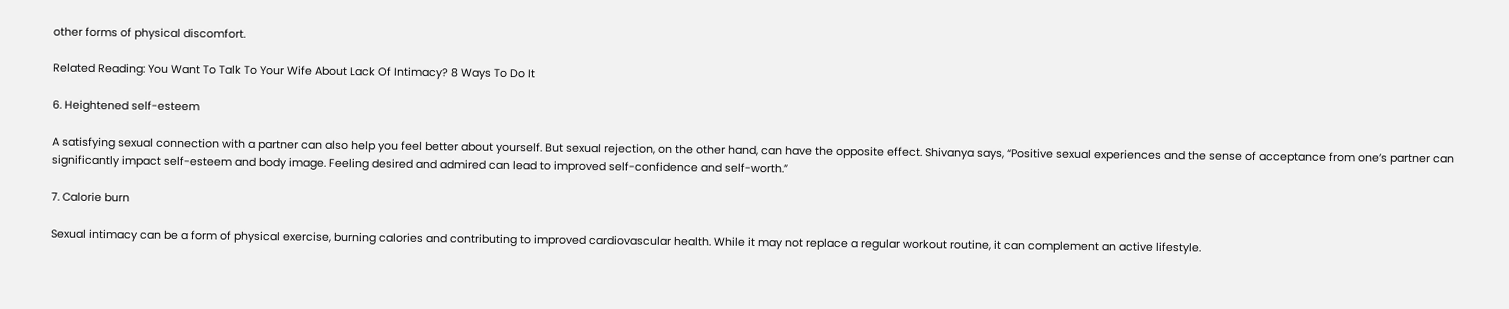other forms of physical discomfort.

Related Reading: You Want To Talk To Your Wife About Lack Of Intimacy? 8 Ways To Do It

6. Heightened self-esteem

A satisfying sexual connection with a partner can also help you feel better about yourself. But sexual rejection, on the other hand, can have the opposite effect. Shivanya says, “Positive sexual experiences and the sense of acceptance from one’s partner can significantly impact self-esteem and body image. Feeling desired and admired can lead to improved self-confidence and self-worth.”

7. Calorie burn

Sexual intimacy can be a form of physical exercise, burning calories and contributing to improved cardiovascular health. While it may not replace a regular workout routine, it can complement an active lifestyle.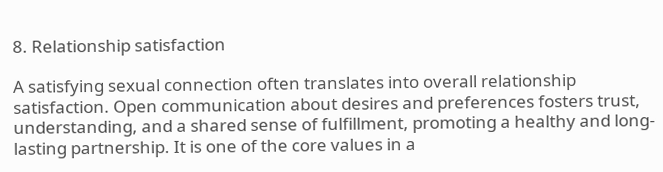8. Relationship satisfaction

A satisfying sexual connection often translates into overall relationship satisfaction. Open communication about desires and preferences fosters trust, understanding, and a shared sense of fulfillment, promoting a healthy and long-lasting partnership. It is one of the core values in a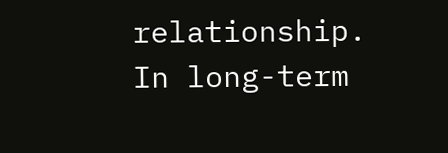relationship. In long-term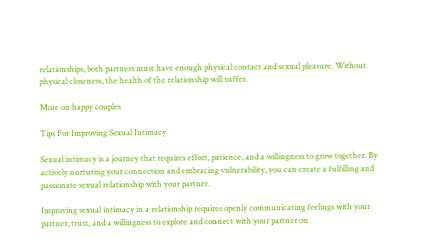relationships, both partners must have enough physical contact and sexual pleasure. Without physical closeness, the health of the relationship will suffer.

More on happy couples

Tips For Improving Sexual Intimacy

Sexual intimacy is a journey that requires effort, patience, and a willingness to grow together. By actively nurturing your connection and embracing vulnerability, you can create a fulfilling and passionate sexual relationship with your partner.

Improving sexual intimacy in a relationship requires openly communicating feelings with your partner, trust, and a willingness to explore and connect with your partner on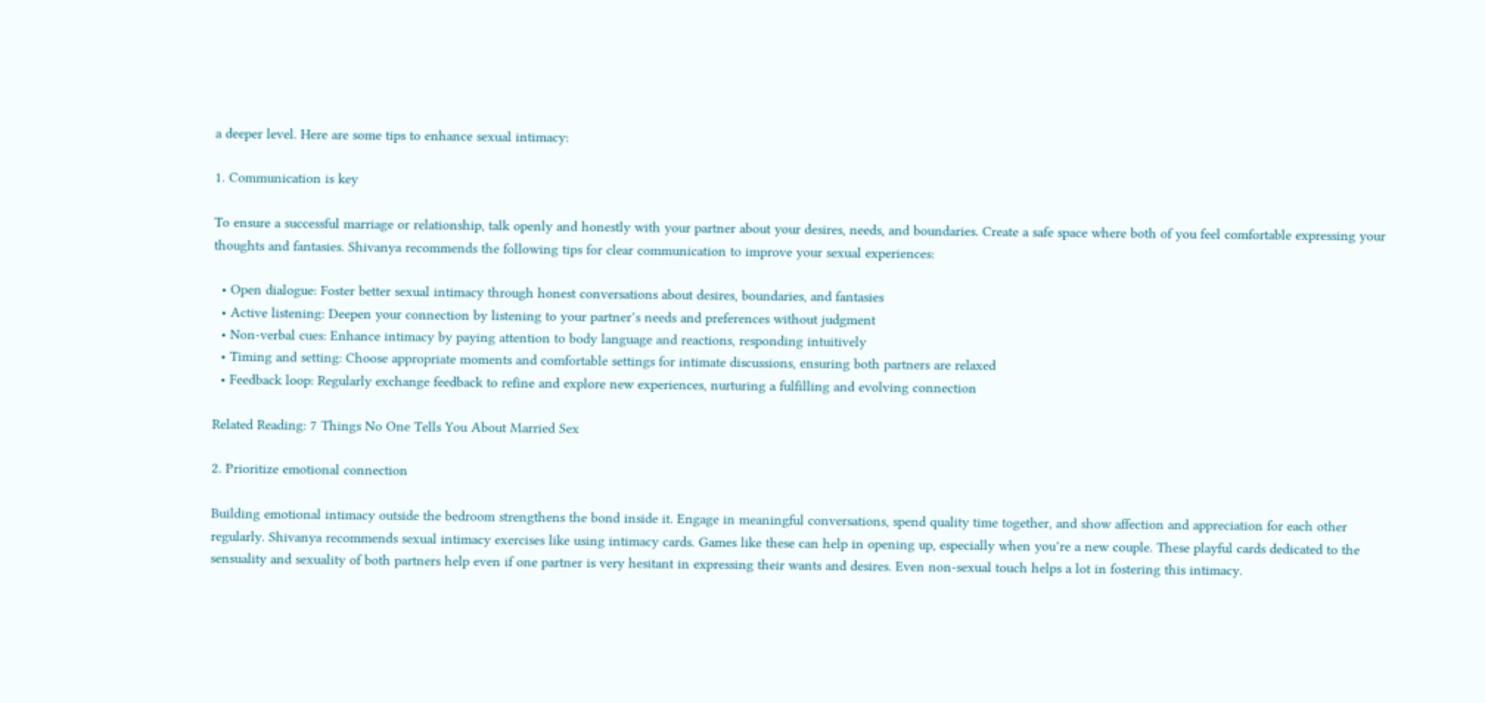a deeper level. Here are some tips to enhance sexual intimacy:

1. Communication is key

To ensure a successful marriage or relationship, talk openly and honestly with your partner about your desires, needs, and boundaries. Create a safe space where both of you feel comfortable expressing your thoughts and fantasies. Shivanya recommends the following tips for clear communication to improve your sexual experiences:

  • Open dialogue: Foster better sexual intimacy through honest conversations about desires, boundaries, and fantasies
  • Active listening: Deepen your connection by listening to your partner’s needs and preferences without judgment
  • Non-verbal cues: Enhance intimacy by paying attention to body language and reactions, responding intuitively
  • Timing and setting: Choose appropriate moments and comfortable settings for intimate discussions, ensuring both partners are relaxed
  • Feedback loop: Regularly exchange feedback to refine and explore new experiences, nurturing a fulfilling and evolving connection

Related Reading: 7 Things No One Tells You About Married Sex

2. Prioritize emotional connection

Building emotional intimacy outside the bedroom strengthens the bond inside it. Engage in meaningful conversations, spend quality time together, and show affection and appreciation for each other regularly. Shivanya recommends sexual intimacy exercises like using intimacy cards. Games like these can help in opening up, especially when you’re a new couple. These playful cards dedicated to the sensuality and sexuality of both partners help even if one partner is very hesitant in expressing their wants and desires. Even non-sexual touch helps a lot in fostering this intimacy.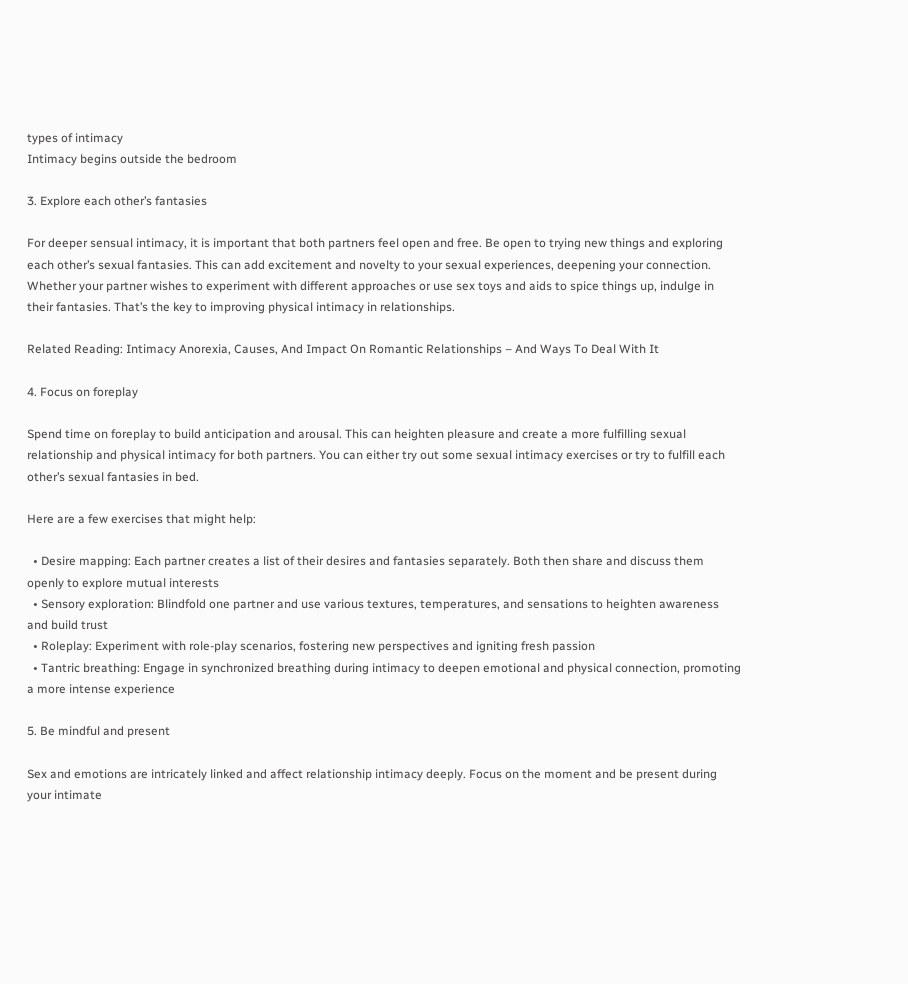types of intimacy
Intimacy begins outside the bedroom

3. Explore each other’s fantasies

For deeper sensual intimacy, it is important that both partners feel open and free. Be open to trying new things and exploring each other’s sexual fantasies. This can add excitement and novelty to your sexual experiences, deepening your connection. Whether your partner wishes to experiment with different approaches or use sex toys and aids to spice things up, indulge in their fantasies. That’s the key to improving physical intimacy in relationships.

Related Reading: Intimacy Anorexia, Causes, And Impact On Romantic Relationships – And Ways To Deal With It

4. Focus on foreplay

Spend time on foreplay to build anticipation and arousal. This can heighten pleasure and create a more fulfilling sexual relationship and physical intimacy for both partners. You can either try out some sexual intimacy exercises or try to fulfill each other’s sexual fantasies in bed.

Here are a few exercises that might help:

  • Desire mapping: Each partner creates a list of their desires and fantasies separately. Both then share and discuss them openly to explore mutual interests
  • Sensory exploration: Blindfold one partner and use various textures, temperatures, and sensations to heighten awareness and build trust
  • Roleplay: Experiment with role-play scenarios, fostering new perspectives and igniting fresh passion
  • Tantric breathing: Engage in synchronized breathing during intimacy to deepen emotional and physical connection, promoting a more intense experience

5. Be mindful and present

Sex and emotions are intricately linked and affect relationship intimacy deeply. Focus on the moment and be present during your intimate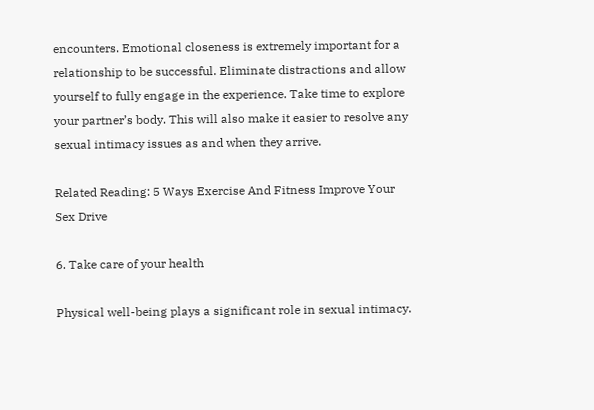encounters. Emotional closeness is extremely important for a relationship to be successful. Eliminate distractions and allow yourself to fully engage in the experience. Take time to explore your partner’s body. This will also make it easier to resolve any sexual intimacy issues as and when they arrive.

Related Reading: 5 Ways Exercise And Fitness Improve Your Sex Drive

6. Take care of your health

Physical well-being plays a significant role in sexual intimacy.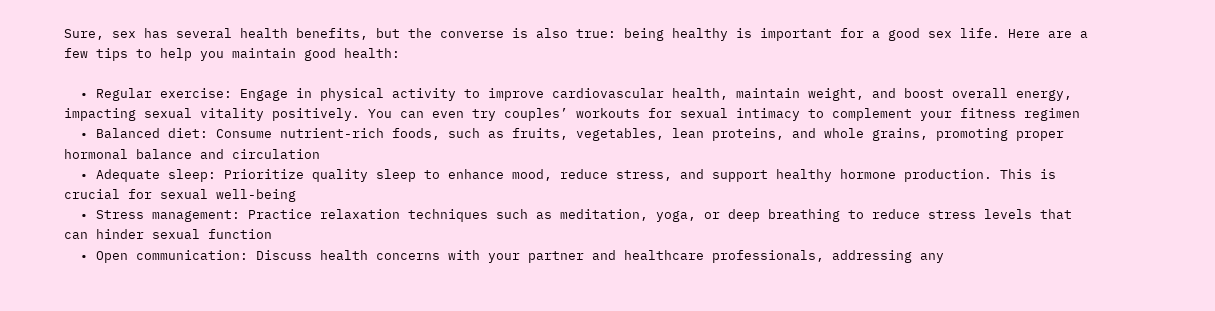Sure, sex has several health benefits, but the converse is also true: being healthy is important for a good sex life. Here are a few tips to help you maintain good health:

  • Regular exercise: Engage in physical activity to improve cardiovascular health, maintain weight, and boost overall energy, impacting sexual vitality positively. You can even try couples’ workouts for sexual intimacy to complement your fitness regimen
  • Balanced diet: Consume nutrient-rich foods, such as fruits, vegetables, lean proteins, and whole grains, promoting proper hormonal balance and circulation
  • Adequate sleep: Prioritize quality sleep to enhance mood, reduce stress, and support healthy hormone production. This is crucial for sexual well-being
  • Stress management: Practice relaxation techniques such as meditation, yoga, or deep breathing to reduce stress levels that can hinder sexual function
  • Open communication: Discuss health concerns with your partner and healthcare professionals, addressing any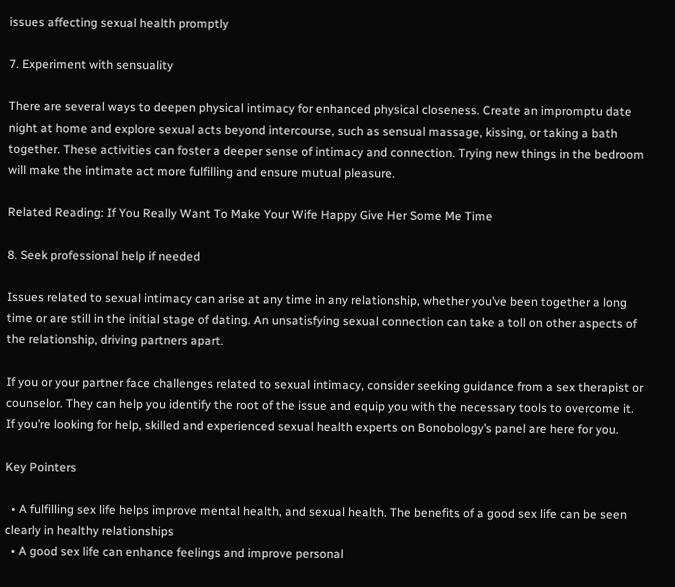issues affecting sexual health promptly

7. Experiment with sensuality

There are several ways to deepen physical intimacy for enhanced physical closeness. Create an impromptu date night at home and explore sexual acts beyond intercourse, such as sensual massage, kissing, or taking a bath together. These activities can foster a deeper sense of intimacy and connection. Trying new things in the bedroom will make the intimate act more fulfilling and ensure mutual pleasure.

Related Reading: If You Really Want To Make Your Wife Happy Give Her Some Me Time

8. Seek professional help if needed

Issues related to sexual intimacy can arise at any time in any relationship, whether you’ve been together a long time or are still in the initial stage of dating. An unsatisfying sexual connection can take a toll on other aspects of the relationship, driving partners apart.

If you or your partner face challenges related to sexual intimacy, consider seeking guidance from a sex therapist or counselor. They can help you identify the root of the issue and equip you with the necessary tools to overcome it. If you’re looking for help, skilled and experienced sexual health experts on Bonobology’s panel are here for you.

Key Pointers

  • A fulfilling sex life helps improve mental health, and sexual health. The benefits of a good sex life can be seen clearly in healthy relationships
  • A good sex life can enhance feelings and improve personal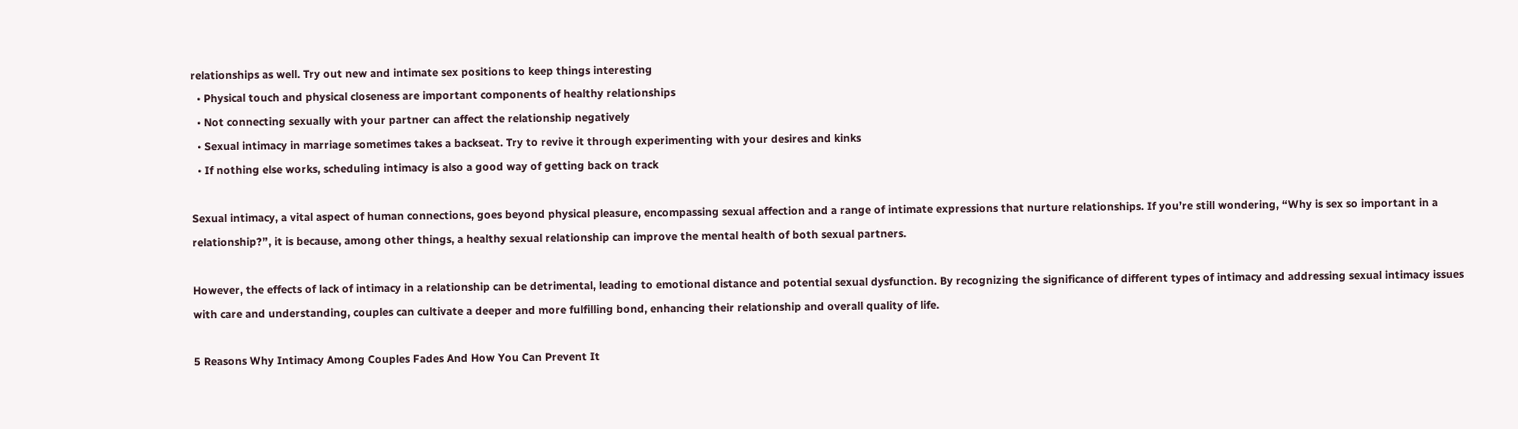relationships as well. Try out new and intimate sex positions to keep things interesting
  • Physical touch and physical closeness are important components of healthy relationships
  • Not connecting sexually with your partner can affect the relationship negatively
  • Sexual intimacy in marriage sometimes takes a backseat. Try to revive it through experimenting with your desires and kinks
  • If nothing else works, scheduling intimacy is also a good way of getting back on track

Sexual intimacy, a vital aspect of human connections, goes beyond physical pleasure, encompassing sexual affection and a range of intimate expressions that nurture relationships. If you’re still wondering, “Why is sex so important in a relationship?”, it is because, among other things, a healthy sexual relationship can improve the mental health of both sexual partners.

However, the effects of lack of intimacy in a relationship can be detrimental, leading to emotional distance and potential sexual dysfunction. By recognizing the significance of different types of intimacy and addressing sexual intimacy issues with care and understanding, couples can cultivate a deeper and more fulfilling bond, enhancing their relationship and overall quality of life.

5 Reasons Why Intimacy Among Couples Fades And How You Can Prevent It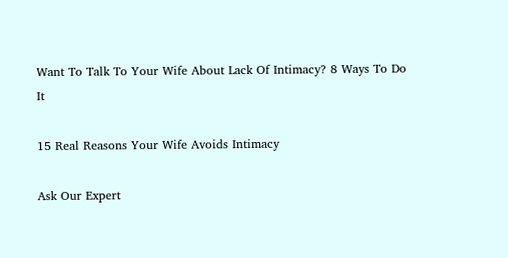Want To Talk To Your Wife About Lack Of Intimacy? 8 Ways To Do It

15 Real Reasons Your Wife Avoids Intimacy

Ask Our Expert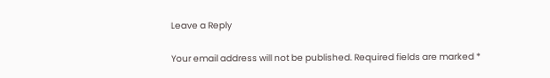Leave a Reply

Your email address will not be published. Required fields are marked *